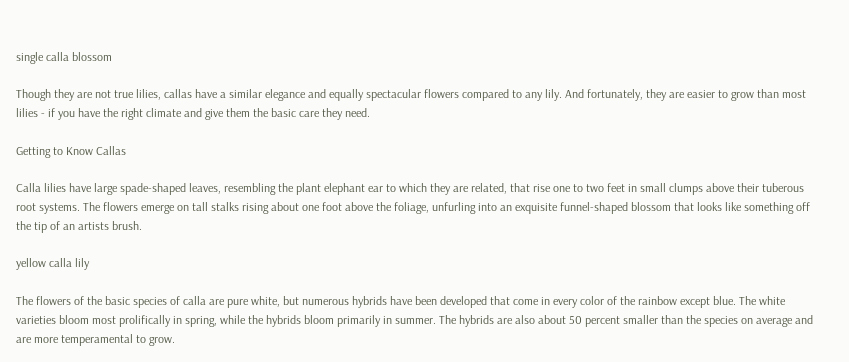single calla blossom

Though they are not true lilies, callas have a similar elegance and equally spectacular flowers compared to any lily. And fortunately, they are easier to grow than most lilies - if you have the right climate and give them the basic care they need.

Getting to Know Callas

Calla lilies have large spade-shaped leaves, resembling the plant elephant ear to which they are related, that rise one to two feet in small clumps above their tuberous root systems. The flowers emerge on tall stalks rising about one foot above the foliage, unfurling into an exquisite funnel-shaped blossom that looks like something off the tip of an artists brush.

yellow calla lily

The flowers of the basic species of calla are pure white, but numerous hybrids have been developed that come in every color of the rainbow except blue. The white varieties bloom most prolifically in spring, while the hybrids bloom primarily in summer. The hybrids are also about 50 percent smaller than the species on average and are more temperamental to grow.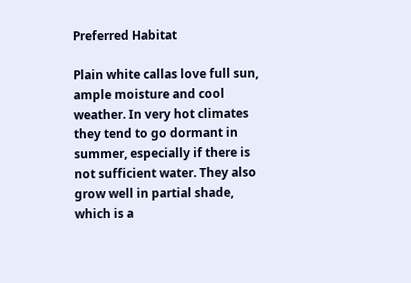Preferred Habitat

Plain white callas love full sun, ample moisture and cool weather. In very hot climates they tend to go dormant in summer, especially if there is not sufficient water. They also grow well in partial shade, which is a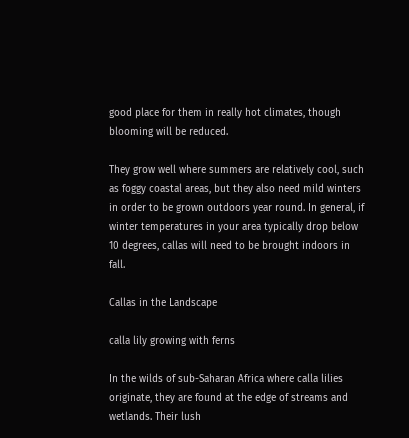good place for them in really hot climates, though blooming will be reduced.

They grow well where summers are relatively cool, such as foggy coastal areas, but they also need mild winters in order to be grown outdoors year round. In general, if winter temperatures in your area typically drop below 10 degrees, callas will need to be brought indoors in fall.

Callas in the Landscape

calla lily growing with ferns

In the wilds of sub-Saharan Africa where calla lilies originate, they are found at the edge of streams and wetlands. Their lush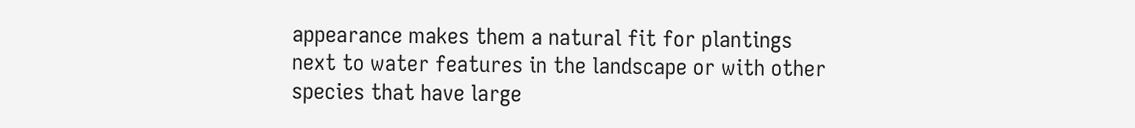appearance makes them a natural fit for plantings next to water features in the landscape or with other species that have large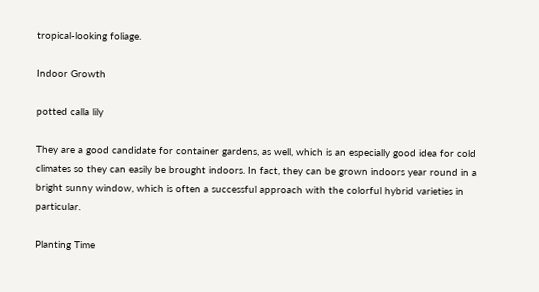tropical-looking foliage.

Indoor Growth

potted calla lily

They are a good candidate for container gardens, as well, which is an especially good idea for cold climates so they can easily be brought indoors. In fact, they can be grown indoors year round in a bright sunny window, which is often a successful approach with the colorful hybrid varieties in particular.

Planting Time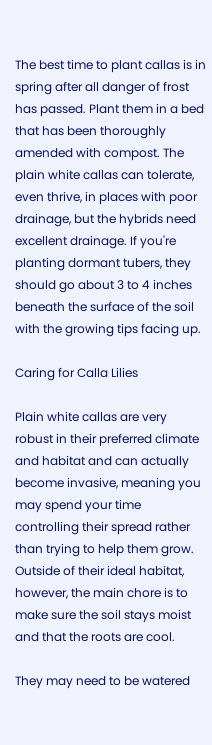The best time to plant callas is in spring after all danger of frost has passed. Plant them in a bed that has been thoroughly amended with compost. The plain white callas can tolerate, even thrive, in places with poor drainage, but the hybrids need excellent drainage. If you're planting dormant tubers, they should go about 3 to 4 inches beneath the surface of the soil with the growing tips facing up.

Caring for Calla Lilies

Plain white callas are very robust in their preferred climate and habitat and can actually become invasive, meaning you may spend your time controlling their spread rather than trying to help them grow. Outside of their ideal habitat, however, the main chore is to make sure the soil stays moist and that the roots are cool.

They may need to be watered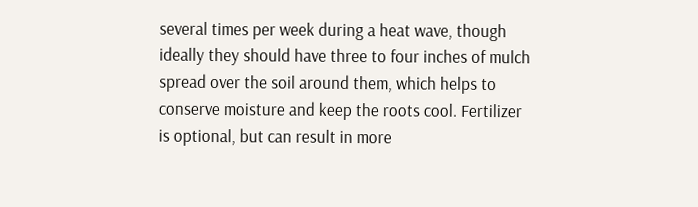several times per week during a heat wave, though ideally they should have three to four inches of mulch spread over the soil around them, which helps to conserve moisture and keep the roots cool. Fertilizer is optional, but can result in more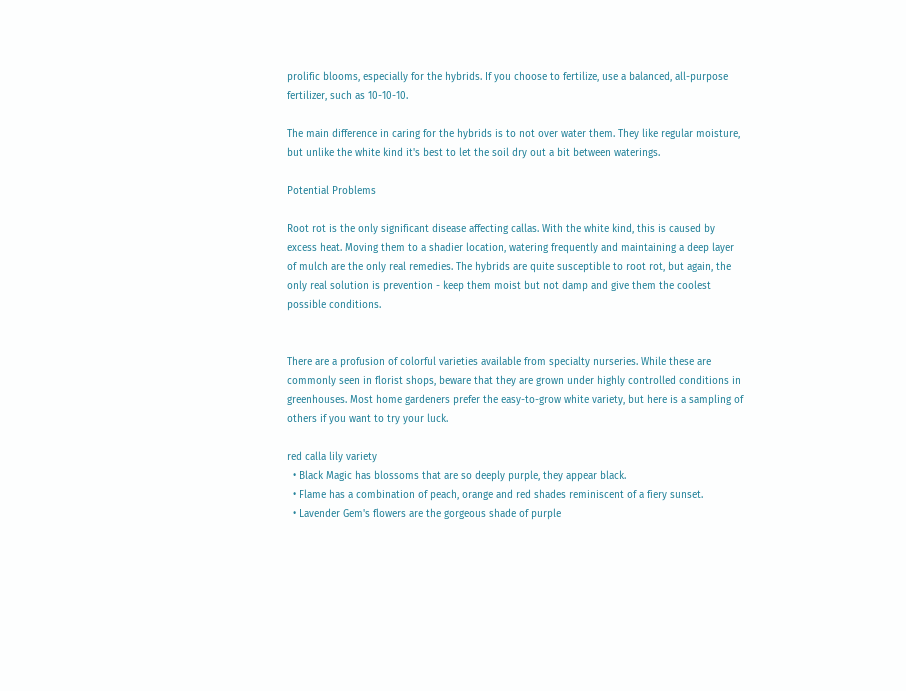prolific blooms, especially for the hybrids. If you choose to fertilize, use a balanced, all-purpose fertilizer, such as 10-10-10.

The main difference in caring for the hybrids is to not over water them. They like regular moisture, but unlike the white kind it's best to let the soil dry out a bit between waterings.

Potential Problems

Root rot is the only significant disease affecting callas. With the white kind, this is caused by excess heat. Moving them to a shadier location, watering frequently and maintaining a deep layer of mulch are the only real remedies. The hybrids are quite susceptible to root rot, but again, the only real solution is prevention - keep them moist but not damp and give them the coolest possible conditions.


There are a profusion of colorful varieties available from specialty nurseries. While these are commonly seen in florist shops, beware that they are grown under highly controlled conditions in greenhouses. Most home gardeners prefer the easy-to-grow white variety, but here is a sampling of others if you want to try your luck.

red calla lily variety
  • Black Magic has blossoms that are so deeply purple, they appear black.
  • Flame has a combination of peach, orange and red shades reminiscent of a fiery sunset.
  • Lavender Gem's flowers are the gorgeous shade of purple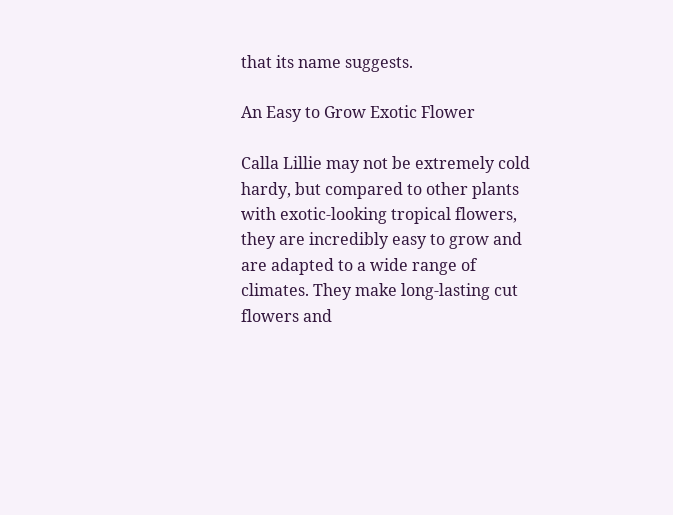that its name suggests.

An Easy to Grow Exotic Flower

Calla Lillie may not be extremely cold hardy, but compared to other plants with exotic-looking tropical flowers, they are incredibly easy to grow and are adapted to a wide range of climates. They make long-lasting cut flowers and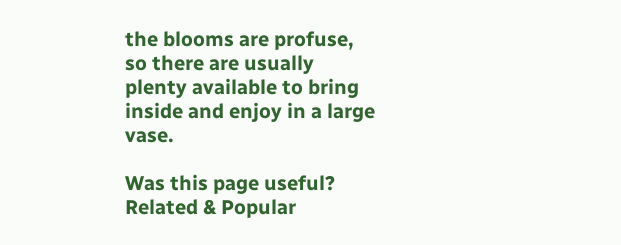the blooms are profuse, so there are usually plenty available to bring inside and enjoy in a large vase.

Was this page useful?
Related & Popular